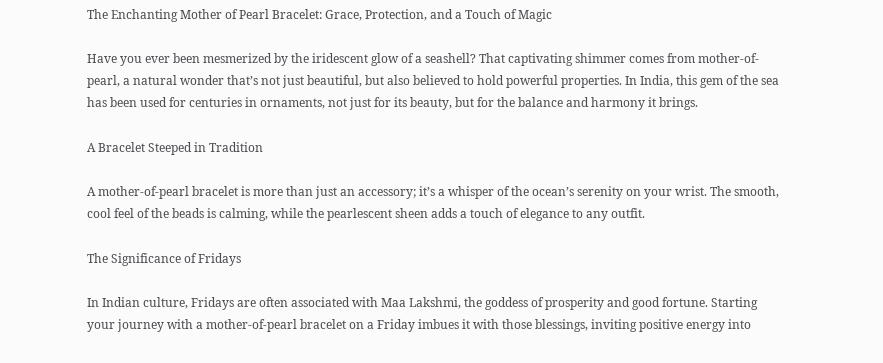The Enchanting Mother of Pearl Bracelet: Grace, Protection, and a Touch of Magic

Have you ever been mesmerized by the iridescent glow of a seashell? That captivating shimmer comes from mother-of-pearl, a natural wonder that’s not just beautiful, but also believed to hold powerful properties. In India, this gem of the sea has been used for centuries in ornaments, not just for its beauty, but for the balance and harmony it brings.

A Bracelet Steeped in Tradition

A mother-of-pearl bracelet is more than just an accessory; it’s a whisper of the ocean’s serenity on your wrist. The smooth, cool feel of the beads is calming, while the pearlescent sheen adds a touch of elegance to any outfit.

The Significance of Fridays

In Indian culture, Fridays are often associated with Maa Lakshmi, the goddess of prosperity and good fortune. Starting your journey with a mother-of-pearl bracelet on a Friday imbues it with those blessings, inviting positive energy into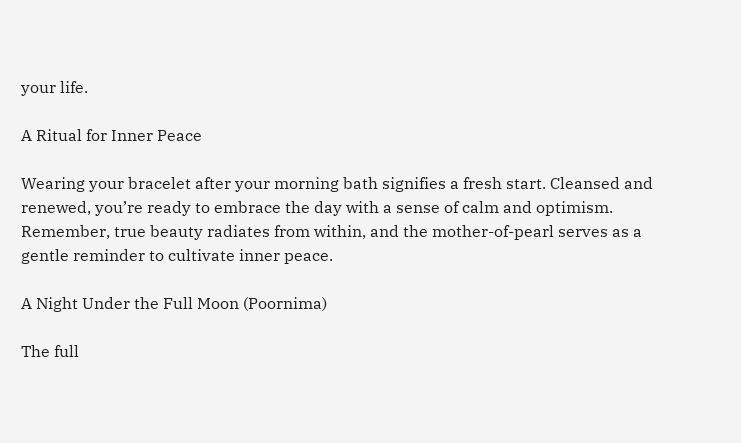your life.

A Ritual for Inner Peace

Wearing your bracelet after your morning bath signifies a fresh start. Cleansed and renewed, you’re ready to embrace the day with a sense of calm and optimism. Remember, true beauty radiates from within, and the mother-of-pearl serves as a gentle reminder to cultivate inner peace.

A Night Under the Full Moon (Poornima)

The full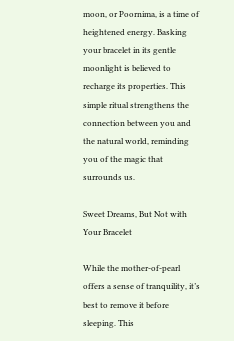moon, or Poornima, is a time of heightened energy. Basking your bracelet in its gentle moonlight is believed to recharge its properties. This simple ritual strengthens the connection between you and the natural world, reminding you of the magic that surrounds us.

Sweet Dreams, But Not with Your Bracelet

While the mother-of-pearl offers a sense of tranquility, it’s best to remove it before sleeping. This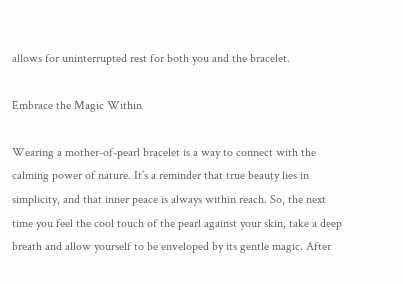allows for uninterrupted rest for both you and the bracelet.

Embrace the Magic Within

Wearing a mother-of-pearl bracelet is a way to connect with the calming power of nature. It’s a reminder that true beauty lies in simplicity, and that inner peace is always within reach. So, the next time you feel the cool touch of the pearl against your skin, take a deep breath and allow yourself to be enveloped by its gentle magic. After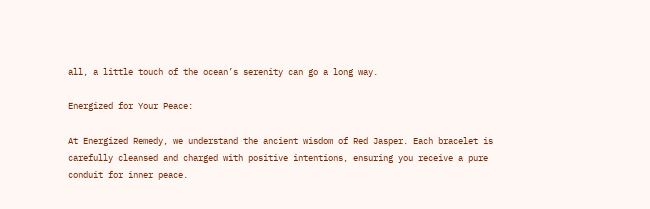all, a little touch of the ocean’s serenity can go a long way.

Energized for Your Peace:

At Energized Remedy, we understand the ancient wisdom of Red Jasper. Each bracelet is carefully cleansed and charged with positive intentions, ensuring you receive a pure conduit for inner peace.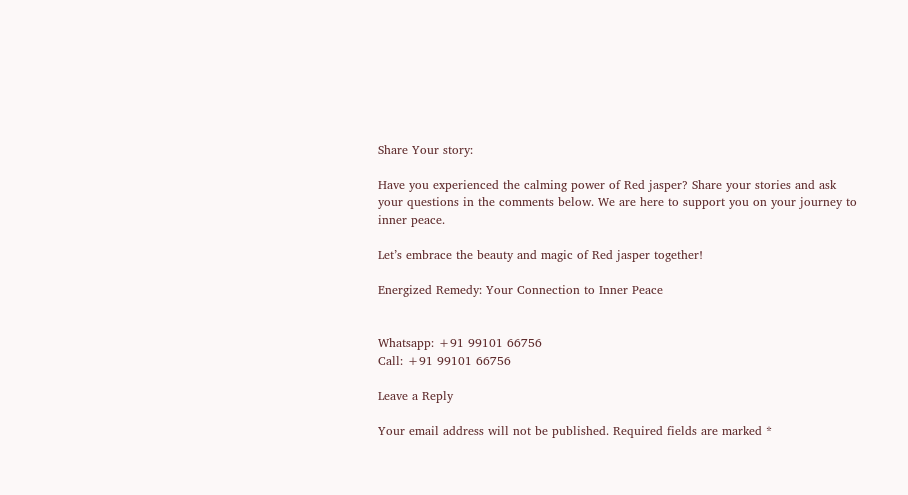Share Your story:

Have you experienced the calming power of Red jasper? Share your stories and ask your questions in the comments below. We are here to support you on your journey to inner peace.

Let’s embrace the beauty and magic of Red jasper together!

Energized Remedy: Your Connection to Inner Peace


Whatsapp: +91 99101 66756
Call: +91 99101 66756

Leave a Reply

Your email address will not be published. Required fields are marked *